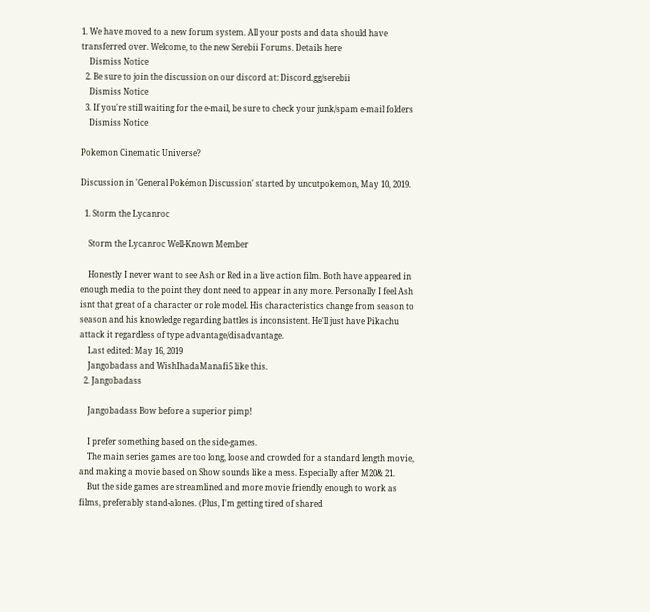1. We have moved to a new forum system. All your posts and data should have transferred over. Welcome, to the new Serebii Forums. Details here
    Dismiss Notice
  2. Be sure to join the discussion on our discord at: Discord.gg/serebii
    Dismiss Notice
  3. If you're still waiting for the e-mail, be sure to check your junk/spam e-mail folders
    Dismiss Notice

Pokemon Cinematic Universe?

Discussion in 'General Pokémon Discussion' started by uncutpokemon, May 10, 2019.

  1. Storm the Lycanroc

    Storm the Lycanroc Well-Known Member

    Honestly I never want to see Ash or Red in a live action film. Both have appeared in enough media to the point they dont need to appear in any more. Personally I feel Ash isnt that great of a character or role model. His characteristics change from season to season and his knowledge regarding battles is inconsistent. He'll just have Pikachu attack it regardless of type advantage/disadvantage.
    Last edited: May 16, 2019
    Jangobadass and WishIhadaManafi5 like this.
  2. Jangobadass

    Jangobadass Bow before a superior pimp!

    I prefer something based on the side-games.
    The main series games are too long, loose and crowded for a standard length movie, and making a movie based on Show sounds like a mess. Especially after M20& 21.
    But the side games are streamlined and more movie friendly enough to work as films, preferably stand-alones. (Plus, I'm getting tired of shared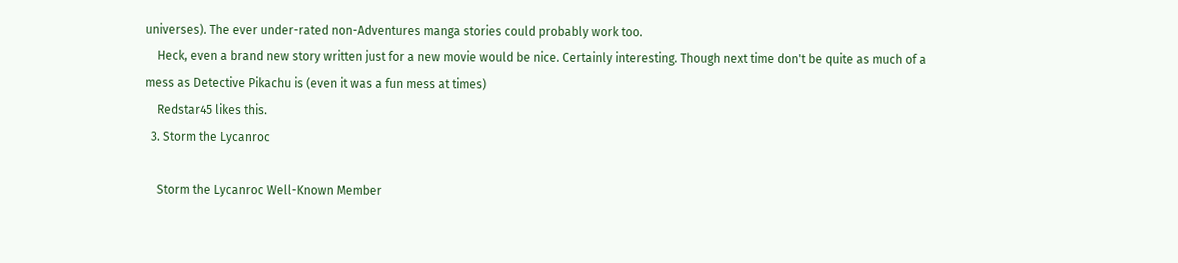universes). The ever under-rated non-Adventures manga stories could probably work too.
    Heck, even a brand new story written just for a new movie would be nice. Certainly interesting. Though next time don't be quite as much of a mess as Detective Pikachu is (even it was a fun mess at times)
    Redstar45 likes this.
  3. Storm the Lycanroc

    Storm the Lycanroc Well-Known Member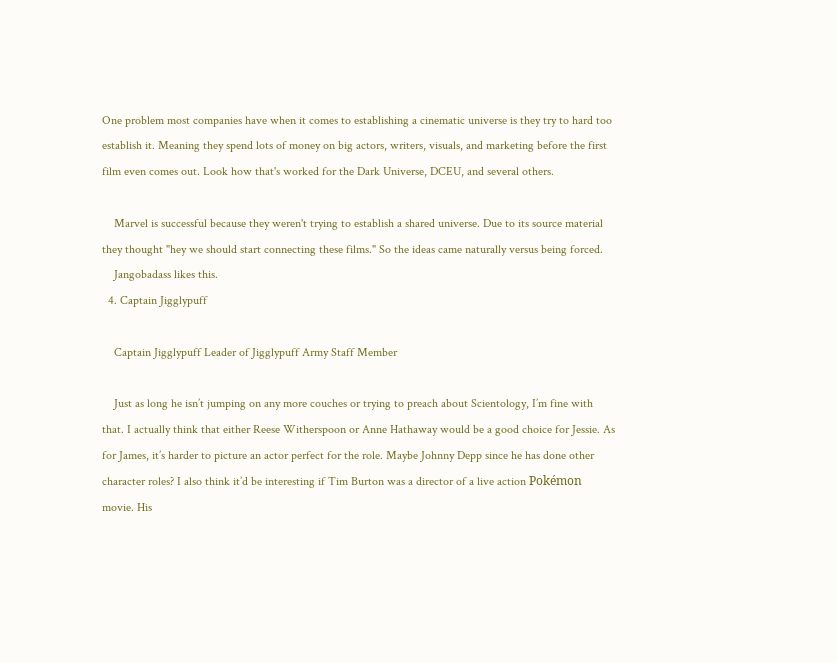One problem most companies have when it comes to establishing a cinematic universe is they try to hard too establish it. Meaning they spend lots of money on big actors, writers, visuals, and marketing before the first film even comes out. Look how that's worked for the Dark Universe, DCEU, and several others.

    Marvel is successful because they weren't trying to establish a shared universe. Due to its source material they thought "hey we should start connecting these films." So the ideas came naturally versus being forced.
    Jangobadass likes this.
  4. Captain Jigglypuff

    Captain Jigglypuff Leader of Jigglypuff Army Staff Member

    Just as long he isn’t jumping on any more couches or trying to preach about Scientology, I’m fine with that. I actually think that either Reese Witherspoon or Anne Hathaway would be a good choice for Jessie. As for James, it’s harder to picture an actor perfect for the role. Maybe Johnny Depp since he has done other character roles? I also think it’d be interesting if Tim Burton was a director of a live action Pokémon movie. His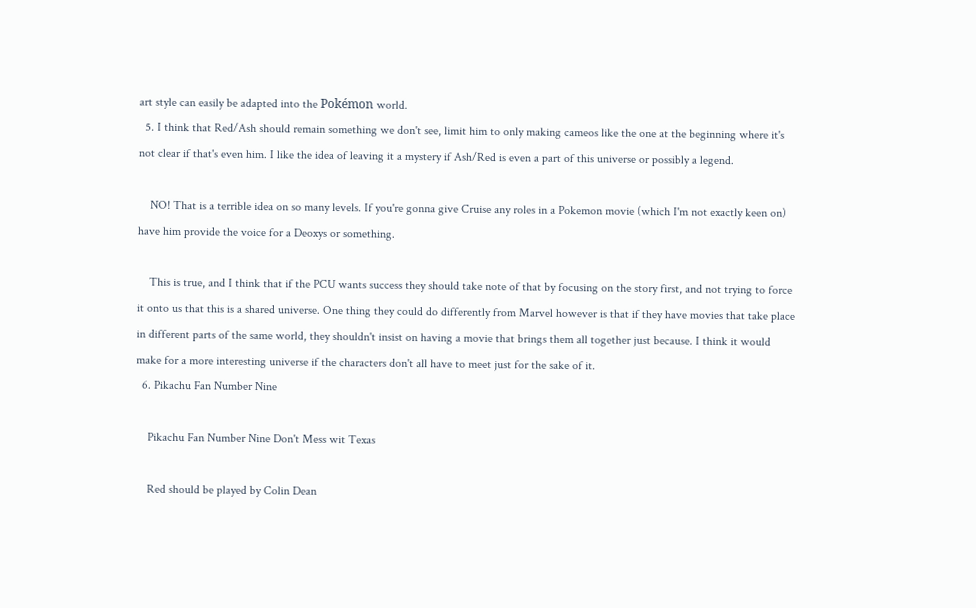art style can easily be adapted into the Pokémon world.
  5. I think that Red/Ash should remain something we don't see, limit him to only making cameos like the one at the beginning where it's not clear if that's even him. I like the idea of leaving it a mystery if Ash/Red is even a part of this universe or possibly a legend.

    NO! That is a terrible idea on so many levels. If you're gonna give Cruise any roles in a Pokemon movie (which I'm not exactly keen on) have him provide the voice for a Deoxys or something.

    This is true, and I think that if the PCU wants success they should take note of that by focusing on the story first, and not trying to force it onto us that this is a shared universe. One thing they could do differently from Marvel however is that if they have movies that take place in different parts of the same world, they shouldn't insist on having a movie that brings them all together just because. I think it would make for a more interesting universe if the characters don't all have to meet just for the sake of it.
  6. Pikachu Fan Number Nine

    Pikachu Fan Number Nine Don't Mess wit Texas

    Red should be played by Colin Dean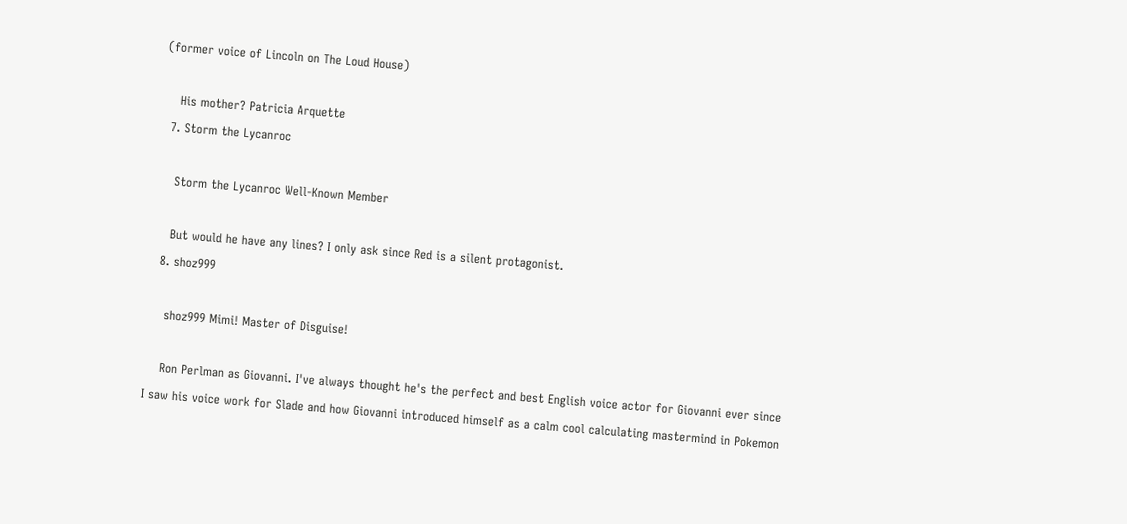(former voice of Lincoln on The Loud House)

    His mother? Patricia Arquette
  7. Storm the Lycanroc

    Storm the Lycanroc Well-Known Member

    But would he have any lines? I only ask since Red is a silent protagonist.
  8. shoz999

    shoz999 Mimi! Master of Disguise!

    Ron Perlman as Giovanni. I've always thought he's the perfect and best English voice actor for Giovanni ever since I saw his voice work for Slade and how Giovanni introduced himself as a calm cool calculating mastermind in Pokemon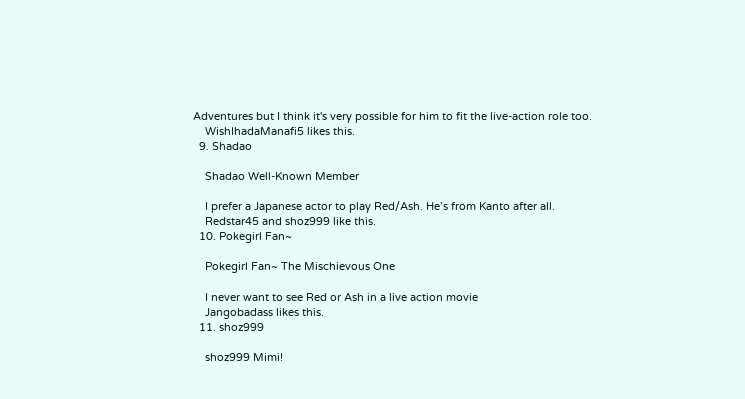Adventures but I think it's very possible for him to fit the live-action role too.
    WishIhadaManafi5 likes this.
  9. Shadao

    Shadao Well-Known Member

    I prefer a Japanese actor to play Red/Ash. He’s from Kanto after all.
    Redstar45 and shoz999 like this.
  10. Pokegirl Fan~

    Pokegirl Fan~ The Mischievous One

    I never want to see Red or Ash in a live action movie
    Jangobadass likes this.
  11. shoz999

    shoz999 Mimi!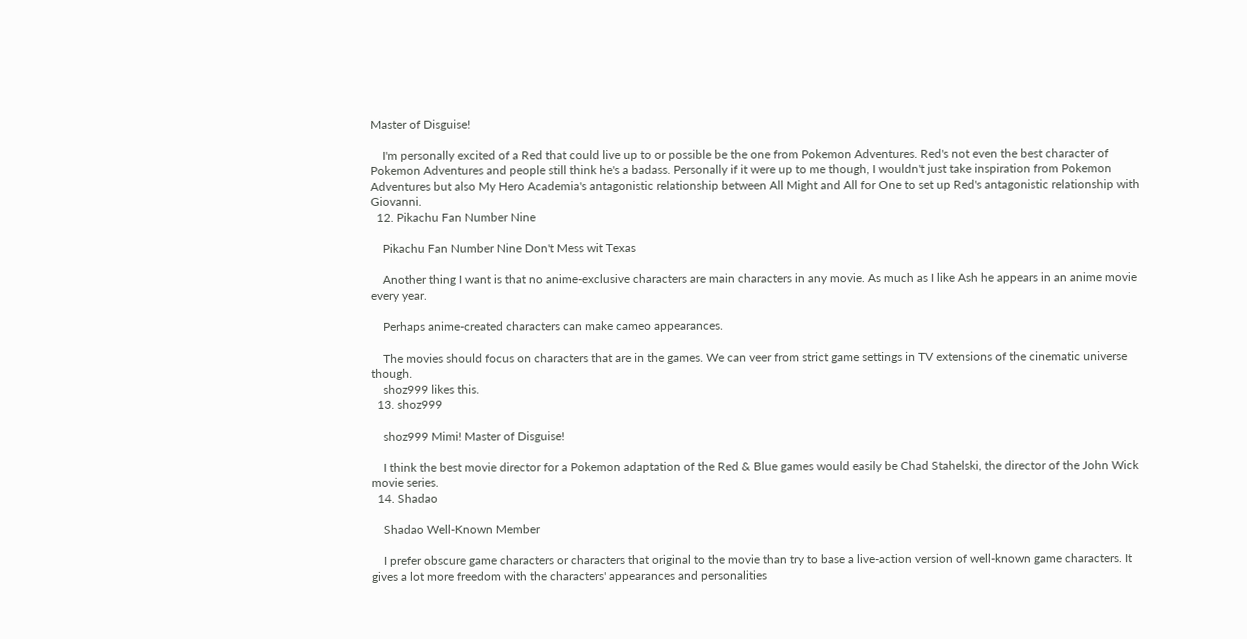Master of Disguise!

    I'm personally excited of a Red that could live up to or possible be the one from Pokemon Adventures. Red's not even the best character of Pokemon Adventures and people still think he's a badass. Personally if it were up to me though, I wouldn't just take inspiration from Pokemon Adventures but also My Hero Academia's antagonistic relationship between All Might and All for One to set up Red's antagonistic relationship with Giovanni.
  12. Pikachu Fan Number Nine

    Pikachu Fan Number Nine Don't Mess wit Texas

    Another thing I want is that no anime-exclusive characters are main characters in any movie. As much as I like Ash he appears in an anime movie every year.

    Perhaps anime-created characters can make cameo appearances.

    The movies should focus on characters that are in the games. We can veer from strict game settings in TV extensions of the cinematic universe though.
    shoz999 likes this.
  13. shoz999

    shoz999 Mimi! Master of Disguise!

    I think the best movie director for a Pokemon adaptation of the Red & Blue games would easily be Chad Stahelski, the director of the John Wick movie series.
  14. Shadao

    Shadao Well-Known Member

    I prefer obscure game characters or characters that original to the movie than try to base a live-action version of well-known game characters. It gives a lot more freedom with the characters' appearances and personalities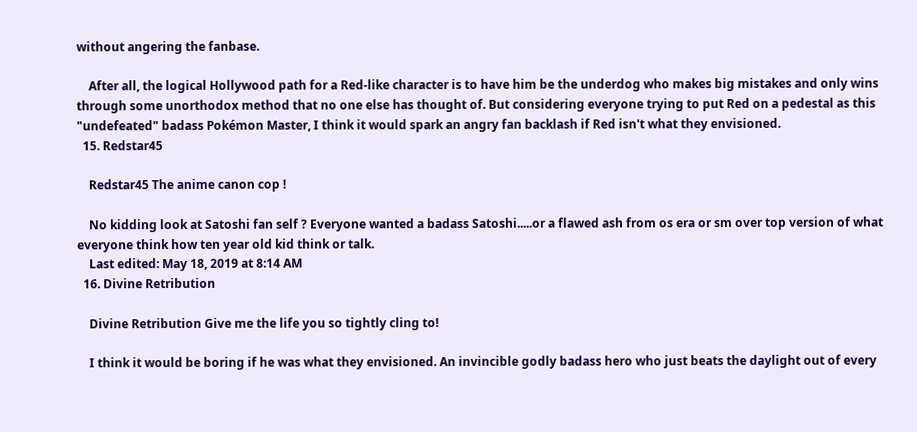without angering the fanbase.

    After all, the logical Hollywood path for a Red-like character is to have him be the underdog who makes big mistakes and only wins through some unorthodox method that no one else has thought of. But considering everyone trying to put Red on a pedestal as this "undefeated" badass Pokémon Master, I think it would spark an angry fan backlash if Red isn't what they envisioned.
  15. Redstar45

    Redstar45 The anime canon cop !

    No kidding look at Satoshi fan self ? Everyone wanted a badass Satoshi.....or a flawed ash from os era or sm over top version of what everyone think how ten year old kid think or talk.
    Last edited: May 18, 2019 at 8:14 AM
  16. Divine Retribution

    Divine Retribution Give me the life you so tightly cling to!

    I think it would be boring if he was what they envisioned. An invincible godly badass hero who just beats the daylight out of every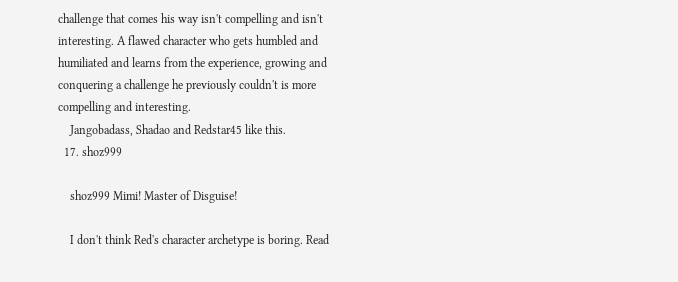challenge that comes his way isn't compelling and isn't interesting. A flawed character who gets humbled and humiliated and learns from the experience, growing and conquering a challenge he previously couldn't is more compelling and interesting.
    Jangobadass, Shadao and Redstar45 like this.
  17. shoz999

    shoz999 Mimi! Master of Disguise!

    I don't think Red's character archetype is boring. Read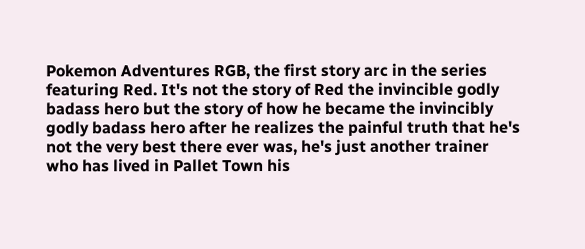Pokemon Adventures RGB, the first story arc in the series featuring Red. It's not the story of Red the invincible godly badass hero but the story of how he became the invincibly godly badass hero after he realizes the painful truth that he's not the very best there ever was, he's just another trainer who has lived in Pallet Town his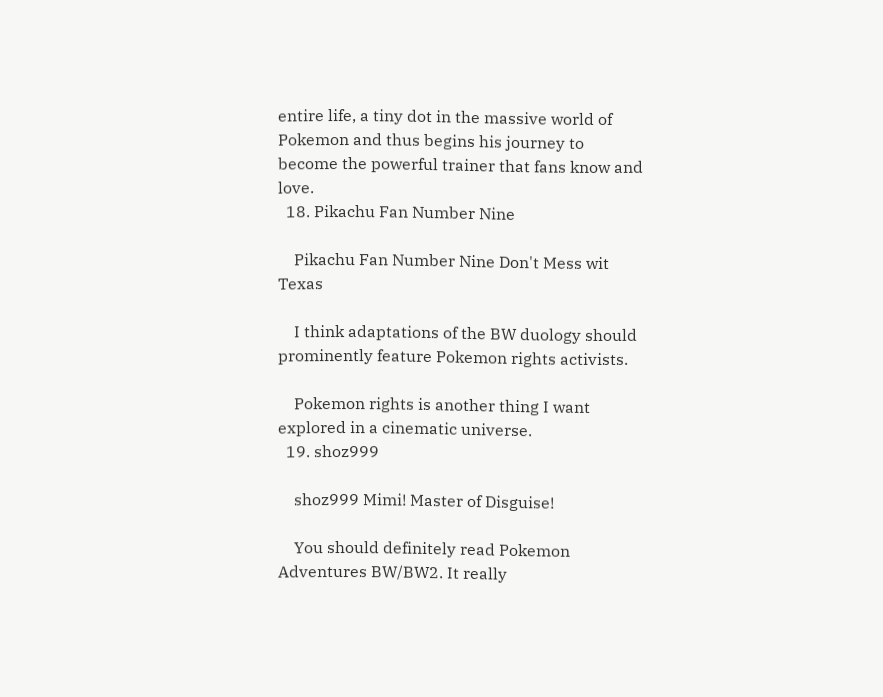entire life, a tiny dot in the massive world of Pokemon and thus begins his journey to become the powerful trainer that fans know and love.
  18. Pikachu Fan Number Nine

    Pikachu Fan Number Nine Don't Mess wit Texas

    I think adaptations of the BW duology should prominently feature Pokemon rights activists.

    Pokemon rights is another thing I want explored in a cinematic universe.
  19. shoz999

    shoz999 Mimi! Master of Disguise!

    You should definitely read Pokemon Adventures BW/BW2. It really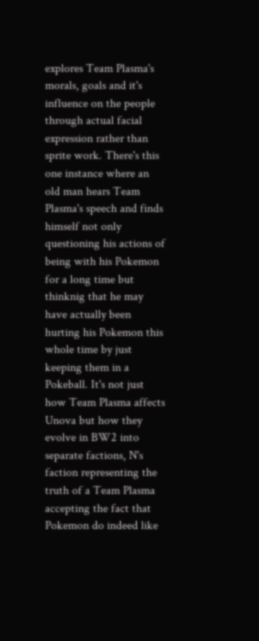explores Team Plasma's morals, goals and it's influence on the people through actual facial expression rather than sprite work. There's this one instance where an old man hears Team Plasma's speech and finds himself not only questioning his actions of being with his Pokemon for a long time but thinknig that he may have actually been hurting his Pokemon this whole time by just keeping them in a Pokeball. It's not just how Team Plasma affects Unova but how they evolve in BW2 into separate factions, N's faction representing the truth of a Team Plasma accepting the fact that Pokemon do indeed like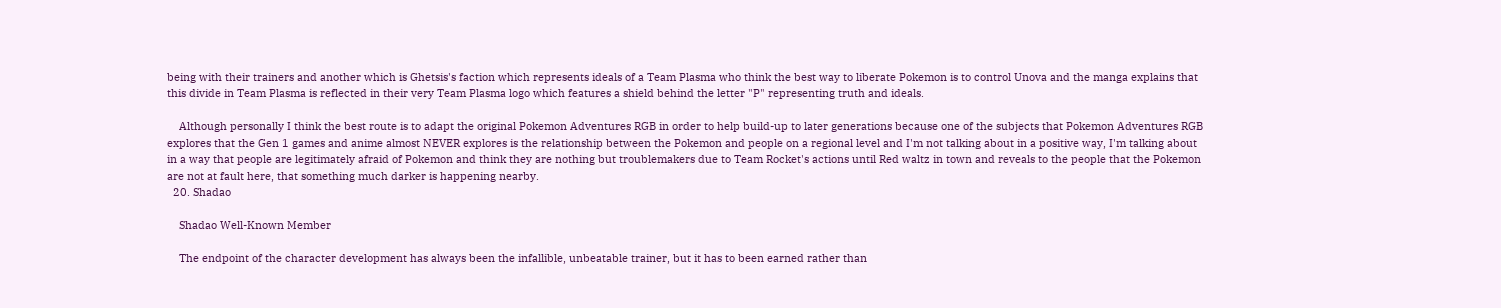being with their trainers and another which is Ghetsis's faction which represents ideals of a Team Plasma who think the best way to liberate Pokemon is to control Unova and the manga explains that this divide in Team Plasma is reflected in their very Team Plasma logo which features a shield behind the letter "P" representing truth and ideals.

    Although personally I think the best route is to adapt the original Pokemon Adventures RGB in order to help build-up to later generations because one of the subjects that Pokemon Adventures RGB explores that the Gen 1 games and anime almost NEVER explores is the relationship between the Pokemon and people on a regional level and I'm not talking about in a positive way, I'm talking about in a way that people are legitimately afraid of Pokemon and think they are nothing but troublemakers due to Team Rocket's actions until Red waltz in town and reveals to the people that the Pokemon are not at fault here, that something much darker is happening nearby.
  20. Shadao

    Shadao Well-Known Member

    The endpoint of the character development has always been the infallible, unbeatable trainer, but it has to been earned rather than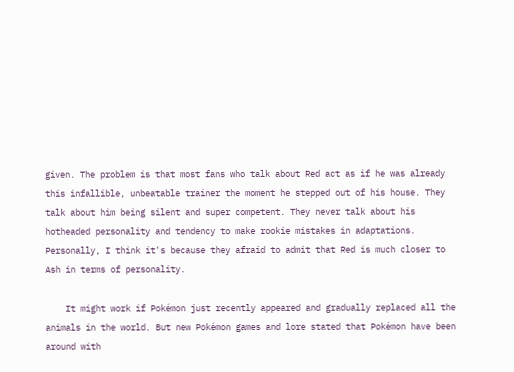given. The problem is that most fans who talk about Red act as if he was already this infallible, unbeatable trainer the moment he stepped out of his house. They talk about him being silent and super competent. They never talk about his hotheaded personality and tendency to make rookie mistakes in adaptations. Personally, I think it's because they afraid to admit that Red is much closer to Ash in terms of personality.

    It might work if Pokémon just recently appeared and gradually replaced all the animals in the world. But new Pokémon games and lore stated that Pokémon have been around with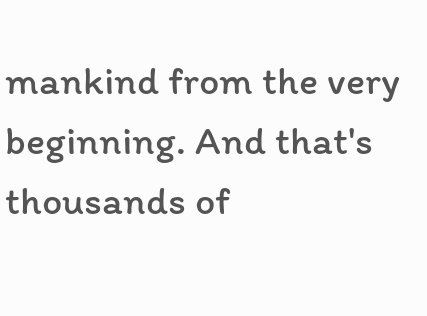mankind from the very beginning. And that's thousands of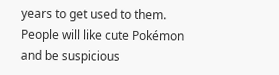years to get used to them. People will like cute Pokémon and be suspicious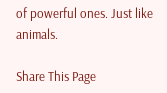of powerful ones. Just like animals.

Share This Page